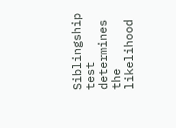Siblingship test determines the likelihood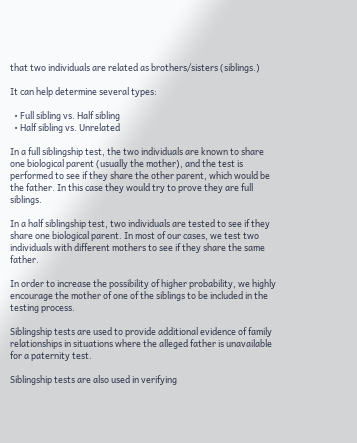that two individuals are related as brothers/sisters (siblings.)

It can help determine several types:

  • Full sibling vs. Half sibling
  • Half sibling vs. Unrelated

In a full siblingship test, the two individuals are known to share one biological parent (usually the mother), and the test is performed to see if they share the other parent, which would be the father. In this case they would try to prove they are full siblings.

In a half siblingship test, two individuals are tested to see if they share one biological parent. In most of our cases, we test two individuals with different mothers to see if they share the same father.

In order to increase the possibility of higher probability, we highly encourage the mother of one of the siblings to be included in the testing process.

Siblingship tests are used to provide additional evidence of family relationships in situations where the alleged father is unavailable for a paternity test.

Siblingship tests are also used in verifying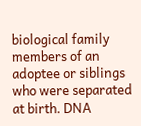biological family members of an adoptee or siblings who were separated at birth. DNA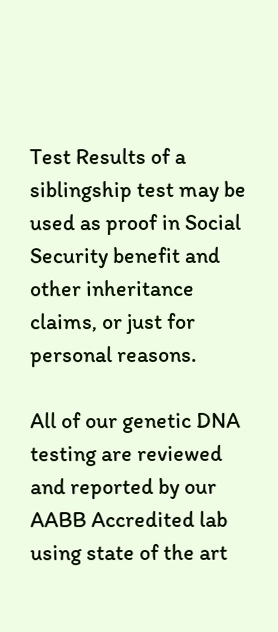Test Results of a siblingship test may be used as proof in Social Security benefit and other inheritance claims, or just for personal reasons.

All of our genetic DNA testing are reviewed and reported by our AABB Accredited lab using state of the art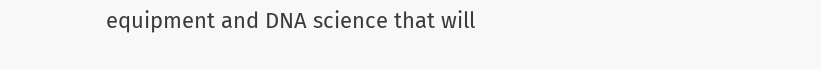equipment and DNA science that will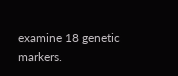examine 18 genetic markers.